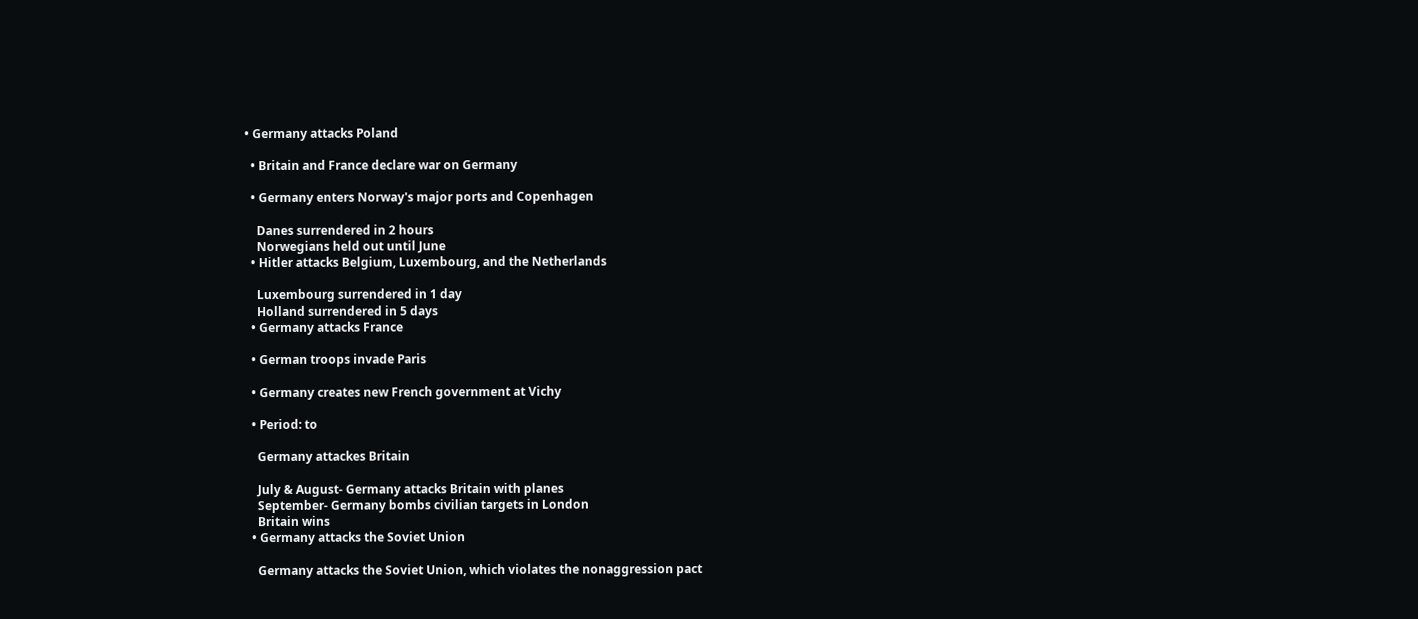• Germany attacks Poland

  • Britain and France declare war on Germany

  • Germany enters Norway's major ports and Copenhagen

    Danes surrendered in 2 hours
    Norwegians held out until June
  • Hitler attacks Belgium, Luxembourg, and the Netherlands

    Luxembourg surrendered in 1 day
    Holland surrendered in 5 days
  • Germany attacks France

  • German troops invade Paris

  • Germany creates new French government at Vichy

  • Period: to

    Germany attackes Britain

    July & August- Germany attacks Britain with planes
    September- Germany bombs civilian targets in London
    Britain wins
  • Germany attacks the Soviet Union

    Germany attacks the Soviet Union, which violates the nonaggression pact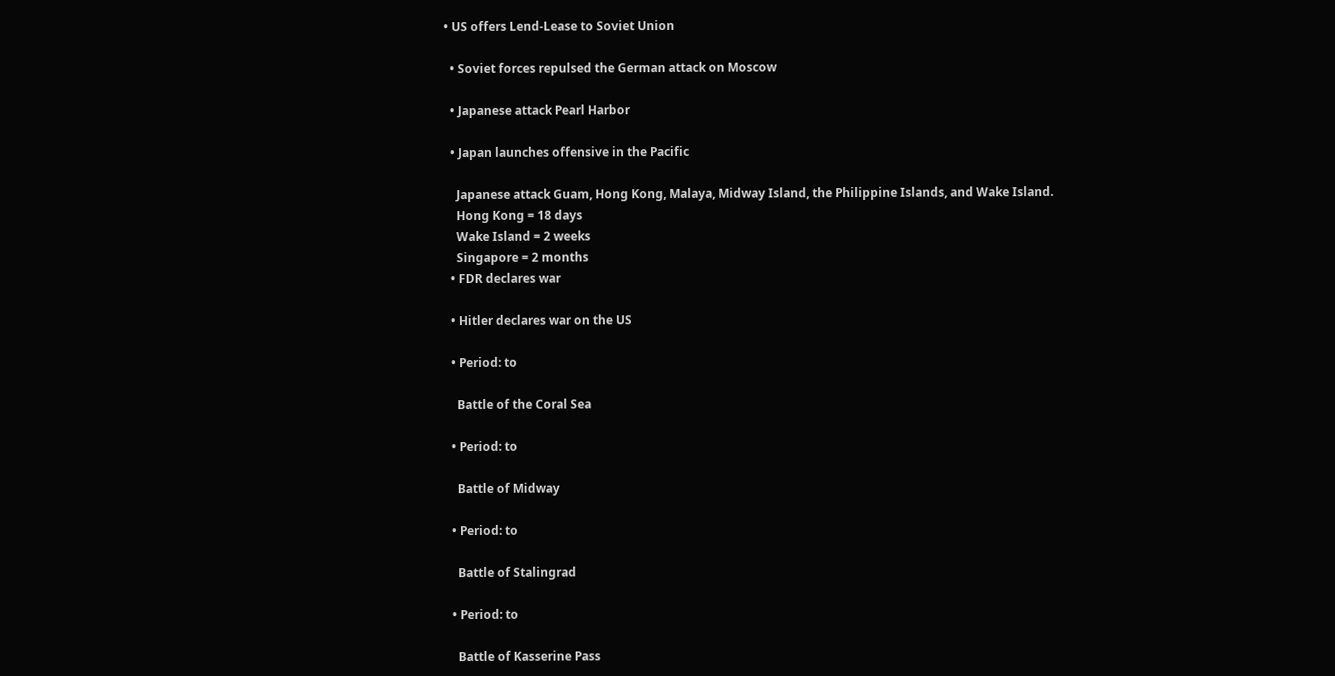• US offers Lend-Lease to Soviet Union

  • Soviet forces repulsed the German attack on Moscow

  • Japanese attack Pearl Harbor

  • Japan launches offensive in the Pacific

    Japanese attack Guam, Hong Kong, Malaya, Midway Island, the Philippine Islands, and Wake Island.
    Hong Kong = 18 days
    Wake Island = 2 weeks
    Singapore = 2 months
  • FDR declares war

  • Hitler declares war on the US

  • Period: to

    Battle of the Coral Sea

  • Period: to

    Battle of Midway

  • Period: to

    Battle of Stalingrad

  • Period: to

    Battle of Kasserine Pass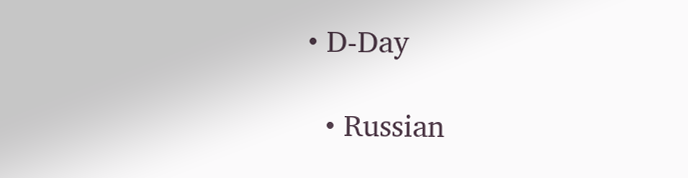• D-Day

  • Russian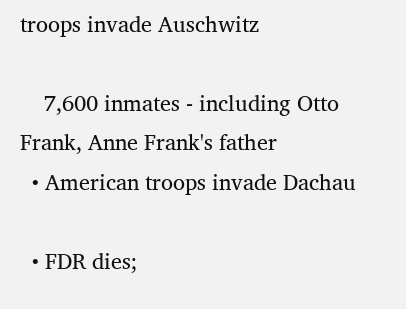troops invade Auschwitz

    7,600 inmates - including Otto Frank, Anne Frank's father
  • American troops invade Dachau

  • FDR dies;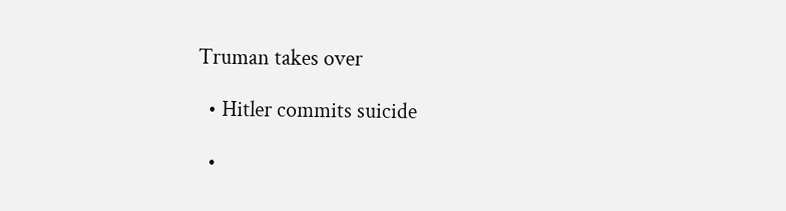Truman takes over

  • Hitler commits suicide

  •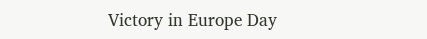Victory in Europe Day